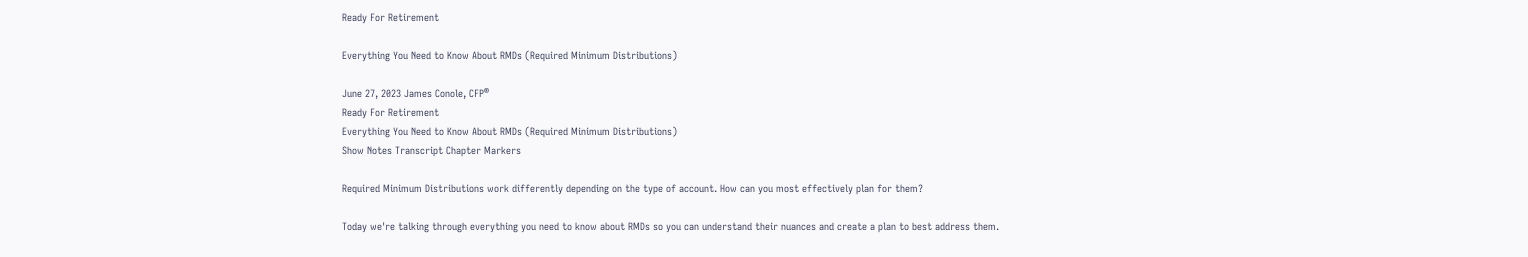Ready For Retirement

Everything You Need to Know About RMDs (Required Minimum Distributions)

June 27, 2023 James Conole, CFP®
Ready For Retirement
Everything You Need to Know About RMDs (Required Minimum Distributions)
Show Notes Transcript Chapter Markers

Required Minimum Distributions work differently depending on the type of account. How can you most effectively plan for them?

Today we're talking through everything you need to know about RMDs so you can understand their nuances and create a plan to best address them.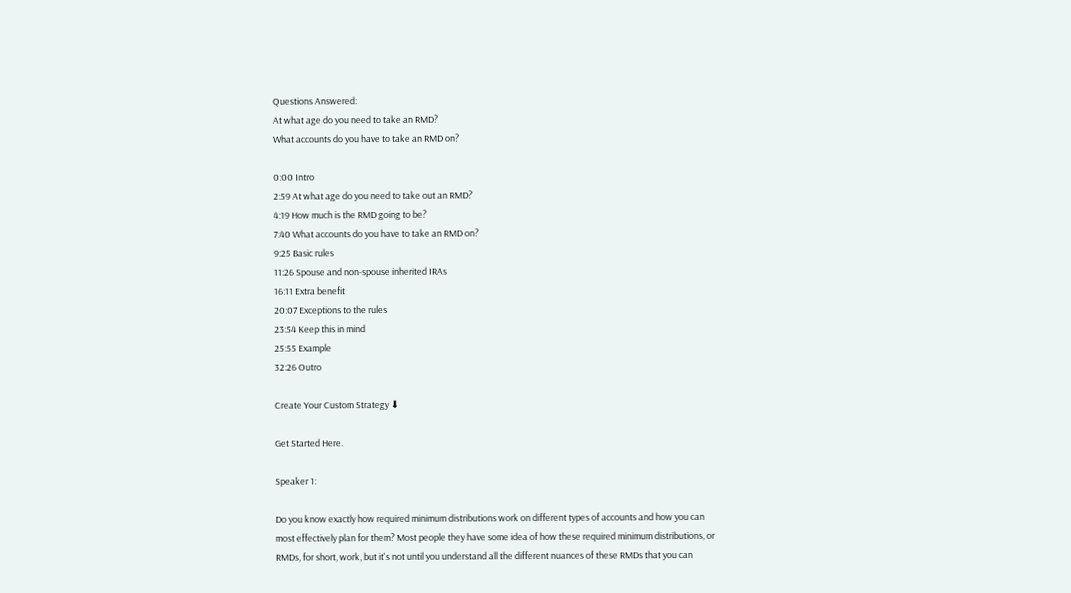Questions Answered:
At what age do you need to take an RMD?
What accounts do you have to take an RMD on?

0:00 Intro
2:59 At what age do you need to take out an RMD?
4:19 How much is the RMD going to be?
7:40 What accounts do you have to take an RMD on?
9:25 Basic rules
11:26 Spouse and non-spouse inherited IRAs
16:11 Extra benefit
20:07 Exceptions to the rules
23:54 Keep this in mind
25:55 Example
32:26 Outro

Create Your Custom Strategy ⬇

Get Started Here.

Speaker 1:

Do you know exactly how required minimum distributions work on different types of accounts and how you can most effectively plan for them? Most people they have some idea of how these required minimum distributions, or RMDs, for short, work, but it's not until you understand all the different nuances of these RMDs that you can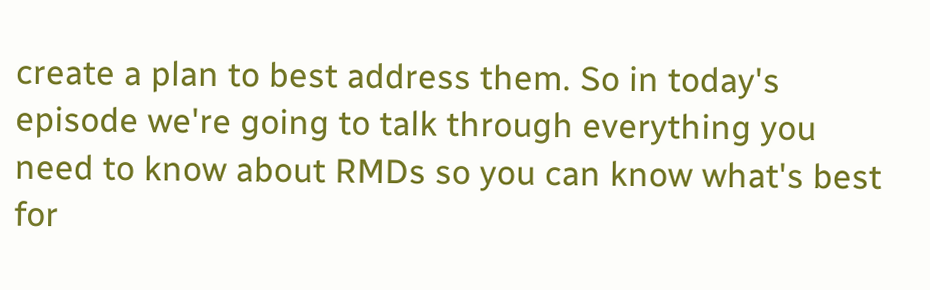create a plan to best address them. So in today's episode we're going to talk through everything you need to know about RMDs so you can know what's best for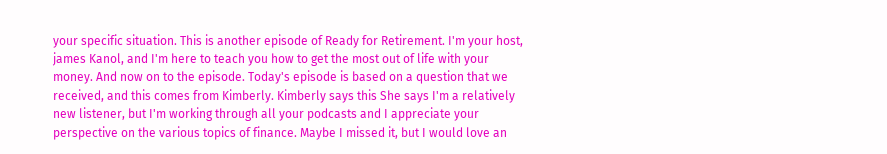your specific situation. This is another episode of Ready for Retirement. I'm your host, james Kanol, and I'm here to teach you how to get the most out of life with your money. And now on to the episode. Today's episode is based on a question that we received, and this comes from Kimberly. Kimberly says this She says I'm a relatively new listener, but I'm working through all your podcasts and I appreciate your perspective on the various topics of finance. Maybe I missed it, but I would love an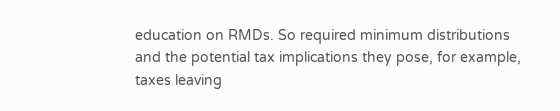education on RMDs. So required minimum distributions and the potential tax implications they pose, for example, taxes leaving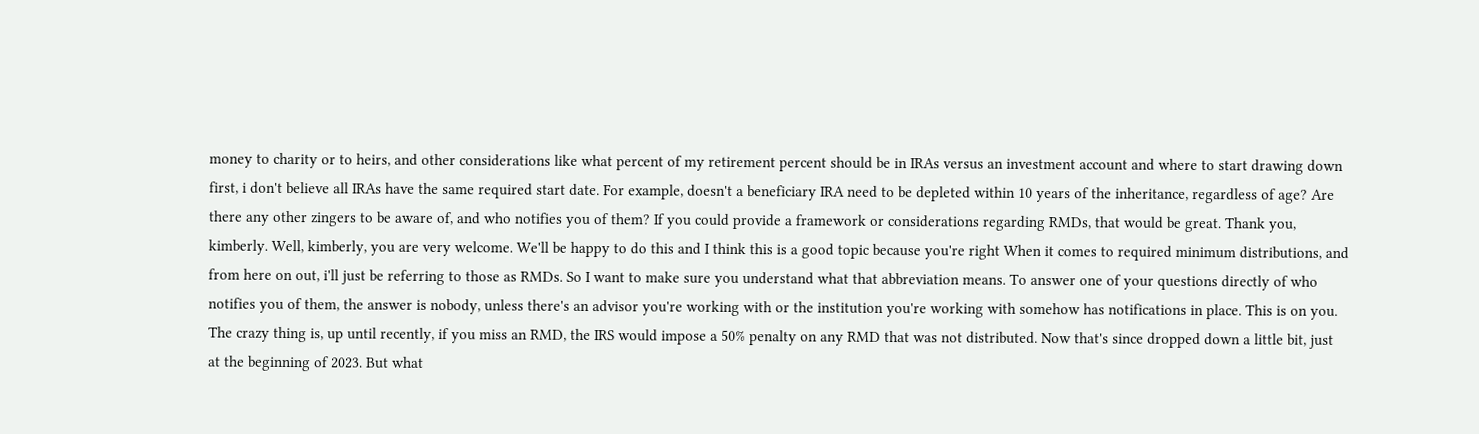money to charity or to heirs, and other considerations like what percent of my retirement percent should be in IRAs versus an investment account and where to start drawing down first, i don't believe all IRAs have the same required start date. For example, doesn't a beneficiary IRA need to be depleted within 10 years of the inheritance, regardless of age? Are there any other zingers to be aware of, and who notifies you of them? If you could provide a framework or considerations regarding RMDs, that would be great. Thank you, kimberly. Well, kimberly, you are very welcome. We'll be happy to do this and I think this is a good topic because you're right When it comes to required minimum distributions, and from here on out, i'll just be referring to those as RMDs. So I want to make sure you understand what that abbreviation means. To answer one of your questions directly of who notifies you of them, the answer is nobody, unless there's an advisor you're working with or the institution you're working with somehow has notifications in place. This is on you. The crazy thing is, up until recently, if you miss an RMD, the IRS would impose a 50% penalty on any RMD that was not distributed. Now that's since dropped down a little bit, just at the beginning of 2023. But what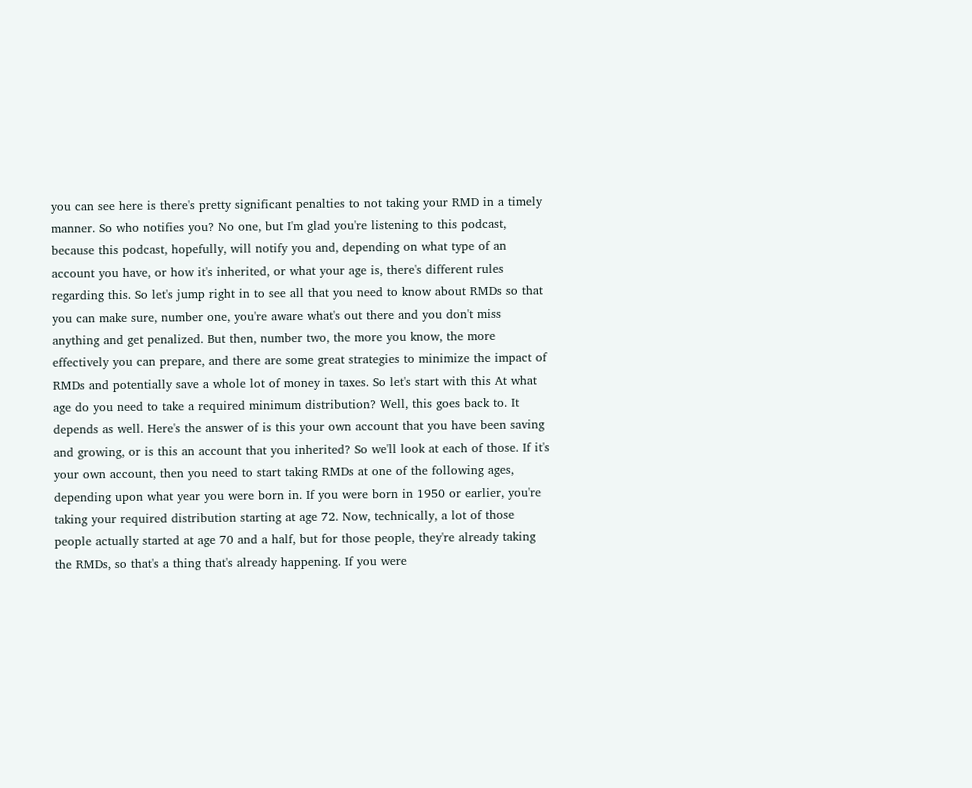you can see here is there's pretty significant penalties to not taking your RMD in a timely manner. So who notifies you? No one, but I'm glad you're listening to this podcast, because this podcast, hopefully, will notify you and, depending on what type of an account you have, or how it's inherited, or what your age is, there's different rules regarding this. So let's jump right in to see all that you need to know about RMDs so that you can make sure, number one, you're aware what's out there and you don't miss anything and get penalized. But then, number two, the more you know, the more effectively you can prepare, and there are some great strategies to minimize the impact of RMDs and potentially save a whole lot of money in taxes. So let's start with this At what age do you need to take a required minimum distribution? Well, this goes back to. It depends as well. Here's the answer of is this your own account that you have been saving and growing, or is this an account that you inherited? So we'll look at each of those. If it's your own account, then you need to start taking RMDs at one of the following ages, depending upon what year you were born in. If you were born in 1950 or earlier, you're taking your required distribution starting at age 72. Now, technically, a lot of those people actually started at age 70 and a half, but for those people, they're already taking the RMDs, so that's a thing that's already happening. If you were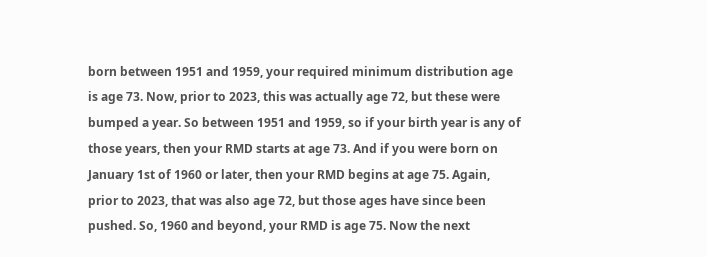born between 1951 and 1959, your required minimum distribution age is age 73. Now, prior to 2023, this was actually age 72, but these were bumped a year. So between 1951 and 1959, so if your birth year is any of those years, then your RMD starts at age 73. And if you were born on January 1st of 1960 or later, then your RMD begins at age 75. Again, prior to 2023, that was also age 72, but those ages have since been pushed. So, 1960 and beyond, your RMD is age 75. Now the next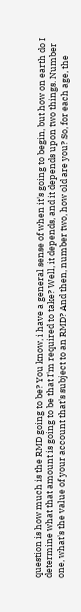question is how much is the RMD going to be? You know, i have a general sense of when it's going to begin, but how on earth do I determine what that amount is going to be that I'm required to take? Well, it depends, and it depends upon two things. Number one, what's the value of your account that's subject to an RMD? And then, number two, how old are you? So, for each age, the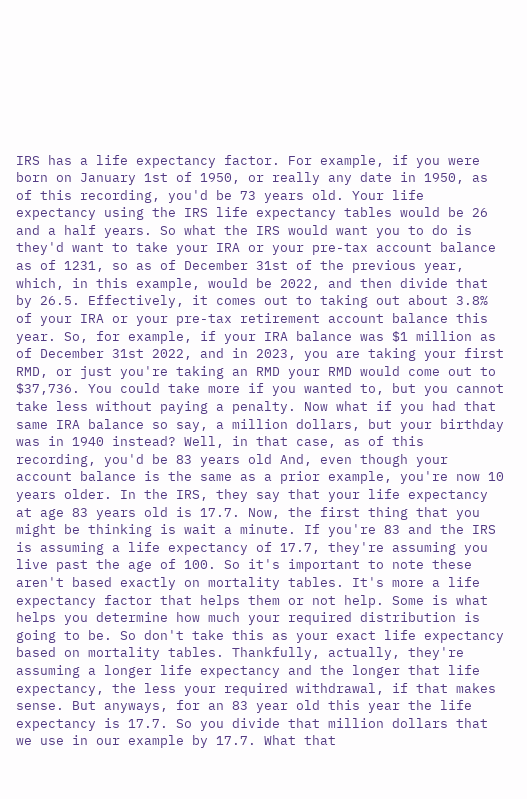IRS has a life expectancy factor. For example, if you were born on January 1st of 1950, or really any date in 1950, as of this recording, you'd be 73 years old. Your life expectancy using the IRS life expectancy tables would be 26 and a half years. So what the IRS would want you to do is they'd want to take your IRA or your pre-tax account balance as of 1231, so as of December 31st of the previous year, which, in this example, would be 2022, and then divide that by 26.5. Effectively, it comes out to taking out about 3.8% of your IRA or your pre-tax retirement account balance this year. So, for example, if your IRA balance was $1 million as of December 31st 2022, and in 2023, you are taking your first RMD, or just you're taking an RMD your RMD would come out to $37,736. You could take more if you wanted to, but you cannot take less without paying a penalty. Now what if you had that same IRA balance so say, a million dollars, but your birthday was in 1940 instead? Well, in that case, as of this recording, you'd be 83 years old And, even though your account balance is the same as a prior example, you're now 10 years older. In the IRS, they say that your life expectancy at age 83 years old is 17.7. Now, the first thing that you might be thinking is wait a minute. If you're 83 and the IRS is assuming a life expectancy of 17.7, they're assuming you live past the age of 100. So it's important to note these aren't based exactly on mortality tables. It's more a life expectancy factor that helps them or not help. Some is what helps you determine how much your required distribution is going to be. So don't take this as your exact life expectancy based on mortality tables. Thankfully, actually, they're assuming a longer life expectancy and the longer that life expectancy, the less your required withdrawal, if that makes sense. But anyways, for an 83 year old this year the life expectancy is 17.7. So you divide that million dollars that we use in our example by 17.7. What that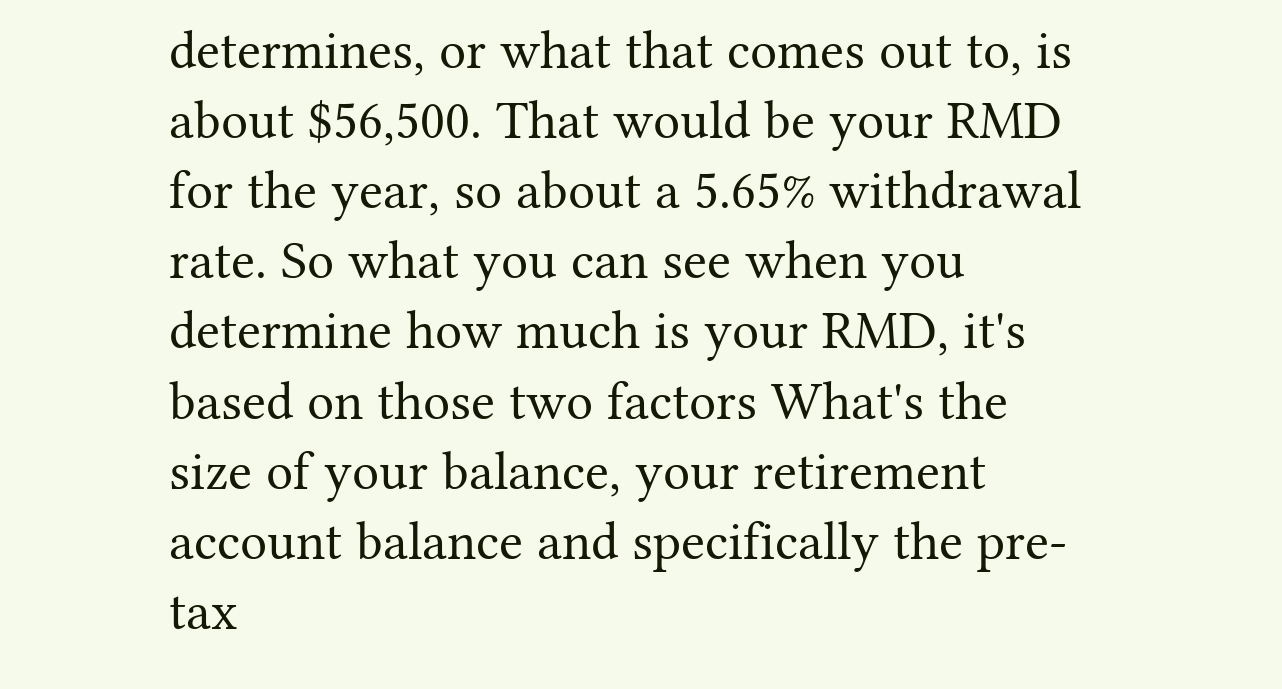determines, or what that comes out to, is about $56,500. That would be your RMD for the year, so about a 5.65% withdrawal rate. So what you can see when you determine how much is your RMD, it's based on those two factors What's the size of your balance, your retirement account balance and specifically the pre-tax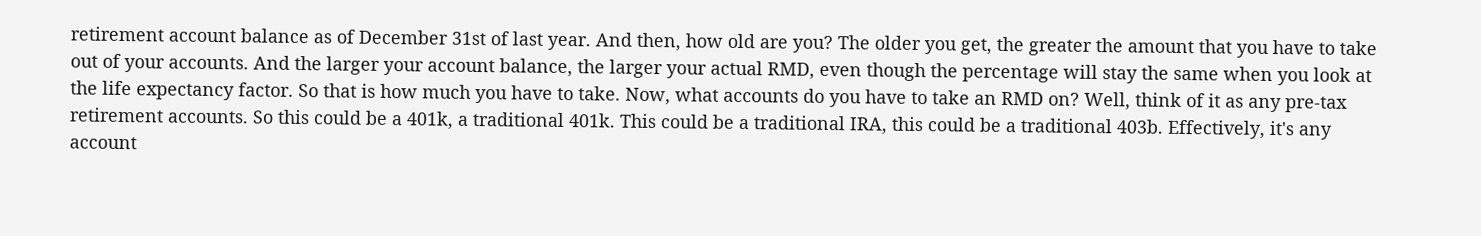retirement account balance as of December 31st of last year. And then, how old are you? The older you get, the greater the amount that you have to take out of your accounts. And the larger your account balance, the larger your actual RMD, even though the percentage will stay the same when you look at the life expectancy factor. So that is how much you have to take. Now, what accounts do you have to take an RMD on? Well, think of it as any pre-tax retirement accounts. So this could be a 401k, a traditional 401k. This could be a traditional IRA, this could be a traditional 403b. Effectively, it's any account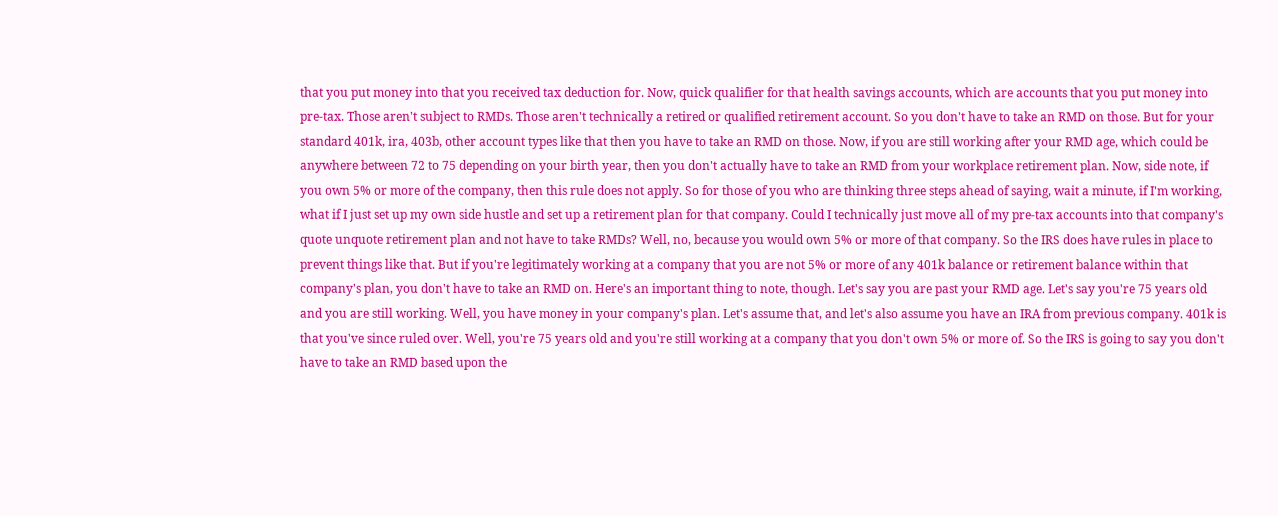that you put money into that you received tax deduction for. Now, quick qualifier for that health savings accounts, which are accounts that you put money into pre-tax. Those aren't subject to RMDs. Those aren't technically a retired or qualified retirement account. So you don't have to take an RMD on those. But for your standard 401k, ira, 403b, other account types like that then you have to take an RMD on those. Now, if you are still working after your RMD age, which could be anywhere between 72 to 75 depending on your birth year, then you don't actually have to take an RMD from your workplace retirement plan. Now, side note, if you own 5% or more of the company, then this rule does not apply. So for those of you who are thinking three steps ahead of saying, wait a minute, if I'm working, what if I just set up my own side hustle and set up a retirement plan for that company. Could I technically just move all of my pre-tax accounts into that company's quote unquote retirement plan and not have to take RMDs? Well, no, because you would own 5% or more of that company. So the IRS does have rules in place to prevent things like that. But if you're legitimately working at a company that you are not 5% or more of any 401k balance or retirement balance within that company's plan, you don't have to take an RMD on. Here's an important thing to note, though. Let's say you are past your RMD age. Let's say you're 75 years old and you are still working. Well, you have money in your company's plan. Let's assume that, and let's also assume you have an IRA from previous company. 401k is that you've since ruled over. Well, you're 75 years old and you're still working at a company that you don't own 5% or more of. So the IRS is going to say you don't have to take an RMD based upon the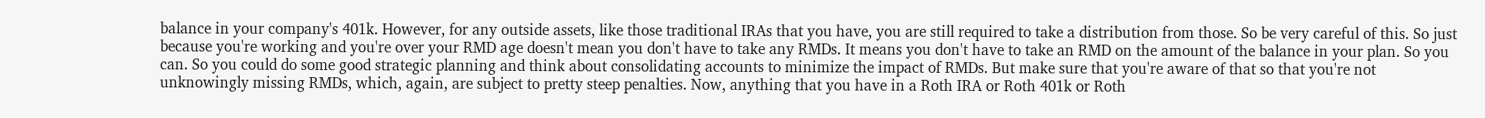balance in your company's 401k. However, for any outside assets, like those traditional IRAs that you have, you are still required to take a distribution from those. So be very careful of this. So just because you're working and you're over your RMD age doesn't mean you don't have to take any RMDs. It means you don't have to take an RMD on the amount of the balance in your plan. So you can. So you could do some good strategic planning and think about consolidating accounts to minimize the impact of RMDs. But make sure that you're aware of that so that you're not unknowingly missing RMDs, which, again, are subject to pretty steep penalties. Now, anything that you have in a Roth IRA or Roth 401k or Roth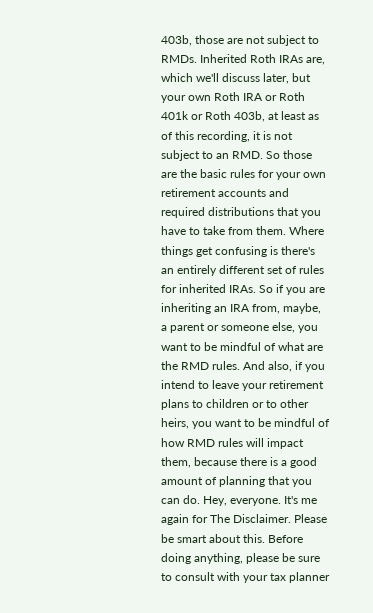403b, those are not subject to RMDs. Inherited Roth IRAs are, which we'll discuss later, but your own Roth IRA or Roth 401k or Roth 403b, at least as of this recording, it is not subject to an RMD. So those are the basic rules for your own retirement accounts and required distributions that you have to take from them. Where things get confusing is there's an entirely different set of rules for inherited IRAs. So if you are inheriting an IRA from, maybe, a parent or someone else, you want to be mindful of what are the RMD rules. And also, if you intend to leave your retirement plans to children or to other heirs, you want to be mindful of how RMD rules will impact them, because there is a good amount of planning that you can do. Hey, everyone. It's me again for The Disclaimer. Please be smart about this. Before doing anything, please be sure to consult with your tax planner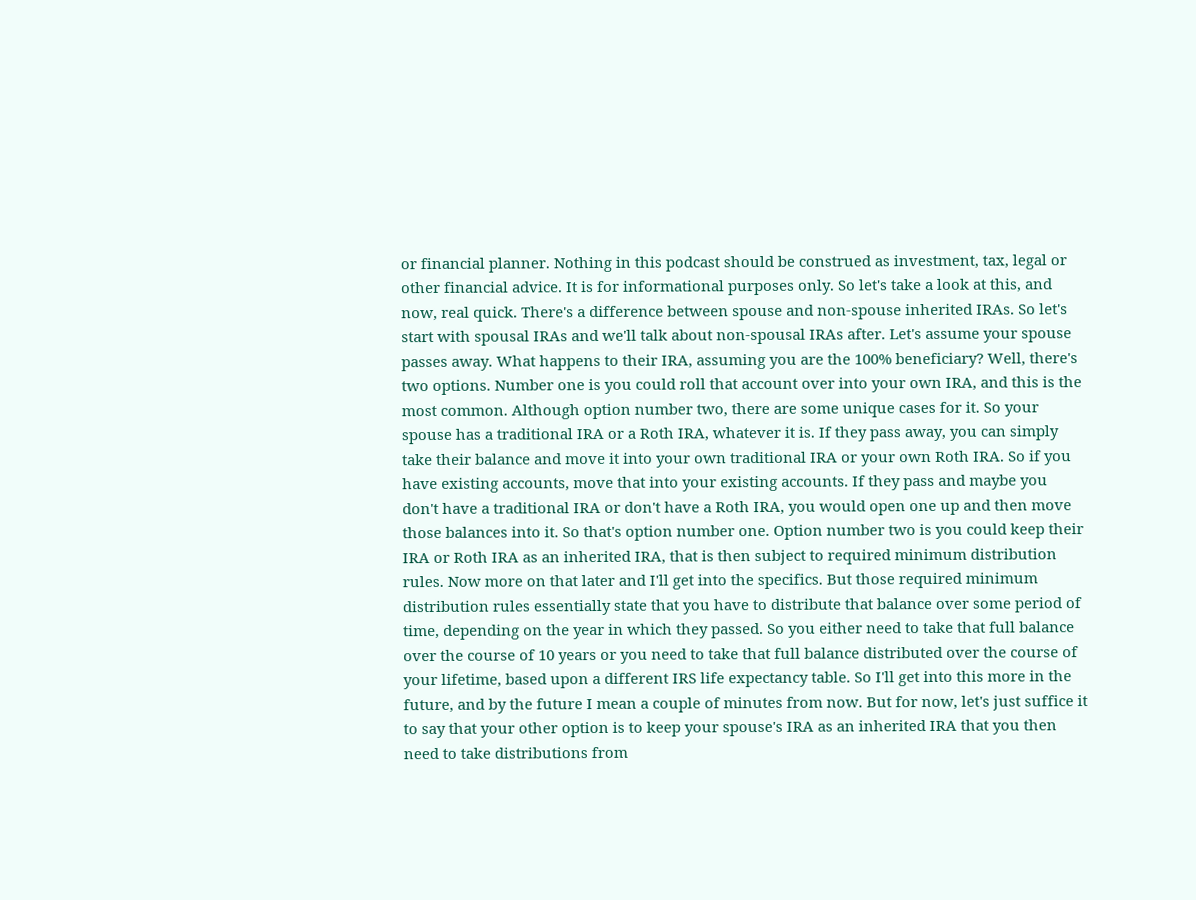or financial planner. Nothing in this podcast should be construed as investment, tax, legal or other financial advice. It is for informational purposes only. So let's take a look at this, and now, real quick. There's a difference between spouse and non-spouse inherited IRAs. So let's start with spousal IRAs and we'll talk about non-spousal IRAs after. Let's assume your spouse passes away. What happens to their IRA, assuming you are the 100% beneficiary? Well, there's two options. Number one is you could roll that account over into your own IRA, and this is the most common. Although option number two, there are some unique cases for it. So your spouse has a traditional IRA or a Roth IRA, whatever it is. If they pass away, you can simply take their balance and move it into your own traditional IRA or your own Roth IRA. So if you have existing accounts, move that into your existing accounts. If they pass and maybe you don't have a traditional IRA or don't have a Roth IRA, you would open one up and then move those balances into it. So that's option number one. Option number two is you could keep their IRA or Roth IRA as an inherited IRA, that is then subject to required minimum distribution rules. Now more on that later and I'll get into the specifics. But those required minimum distribution rules essentially state that you have to distribute that balance over some period of time, depending on the year in which they passed. So you either need to take that full balance over the course of 10 years or you need to take that full balance distributed over the course of your lifetime, based upon a different IRS life expectancy table. So I'll get into this more in the future, and by the future I mean a couple of minutes from now. But for now, let's just suffice it to say that your other option is to keep your spouse's IRA as an inherited IRA that you then need to take distributions from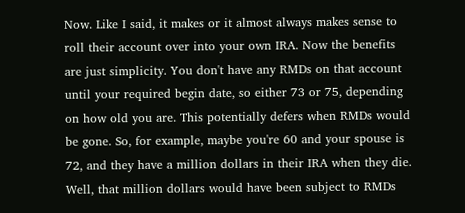Now. Like I said, it makes or it almost always makes sense to roll their account over into your own IRA. Now the benefits are just simplicity. You don't have any RMDs on that account until your required begin date, so either 73 or 75, depending on how old you are. This potentially defers when RMDs would be gone. So, for example, maybe you're 60 and your spouse is 72, and they have a million dollars in their IRA when they die. Well, that million dollars would have been subject to RMDs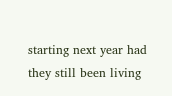starting next year had they still been living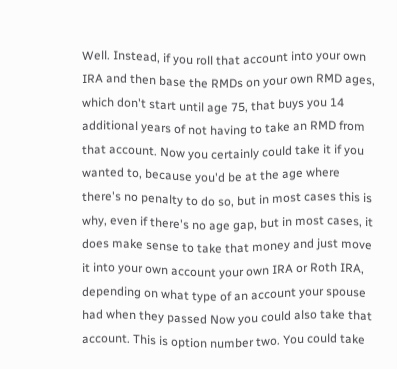Well. Instead, if you roll that account into your own IRA and then base the RMDs on your own RMD ages, which don't start until age 75, that buys you 14 additional years of not having to take an RMD from that account. Now you certainly could take it if you wanted to, because you'd be at the age where there's no penalty to do so, but in most cases this is why, even if there's no age gap, but in most cases, it does make sense to take that money and just move it into your own account your own IRA or Roth IRA, depending on what type of an account your spouse had when they passed Now you could also take that account. This is option number two. You could take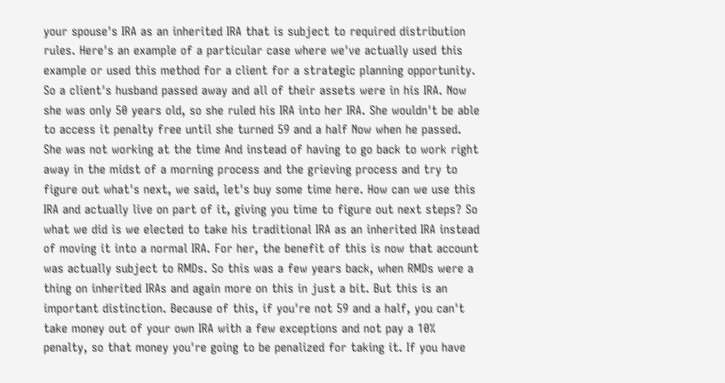your spouse's IRA as an inherited IRA that is subject to required distribution rules. Here's an example of a particular case where we've actually used this example or used this method for a client for a strategic planning opportunity. So a client's husband passed away and all of their assets were in his IRA. Now she was only 50 years old, so she ruled his IRA into her IRA. She wouldn't be able to access it penalty free until she turned 59 and a half Now when he passed. She was not working at the time And instead of having to go back to work right away in the midst of a morning process and the grieving process and try to figure out what's next, we said, let's buy some time here. How can we use this IRA and actually live on part of it, giving you time to figure out next steps? So what we did is we elected to take his traditional IRA as an inherited IRA instead of moving it into a normal IRA. For her, the benefit of this is now that account was actually subject to RMDs. So this was a few years back, when RMDs were a thing on inherited IRAs and again more on this in just a bit. But this is an important distinction. Because of this, if you're not 59 and a half, you can't take money out of your own IRA with a few exceptions and not pay a 10% penalty, so that money you're going to be penalized for taking it. If you have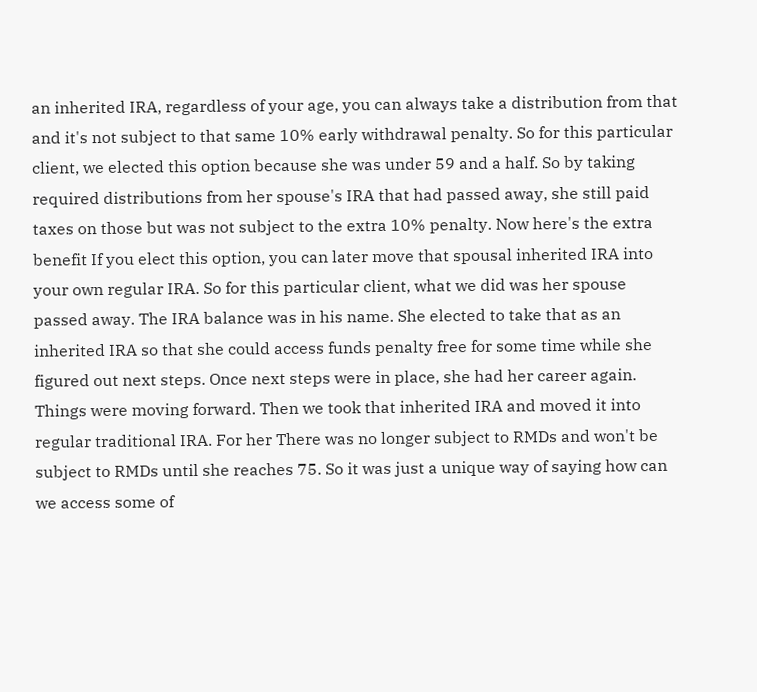an inherited IRA, regardless of your age, you can always take a distribution from that and it's not subject to that same 10% early withdrawal penalty. So for this particular client, we elected this option because she was under 59 and a half. So by taking required distributions from her spouse's IRA that had passed away, she still paid taxes on those but was not subject to the extra 10% penalty. Now here's the extra benefit If you elect this option, you can later move that spousal inherited IRA into your own regular IRA. So for this particular client, what we did was her spouse passed away. The IRA balance was in his name. She elected to take that as an inherited IRA so that she could access funds penalty free for some time while she figured out next steps. Once next steps were in place, she had her career again. Things were moving forward. Then we took that inherited IRA and moved it into regular traditional IRA. For her There was no longer subject to RMDs and won't be subject to RMDs until she reaches 75. So it was just a unique way of saying how can we access some of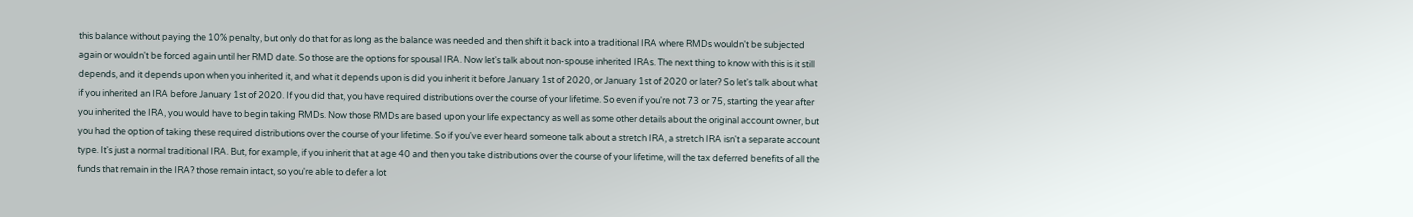this balance without paying the 10% penalty, but only do that for as long as the balance was needed and then shift it back into a traditional IRA where RMDs wouldn't be subjected again or wouldn't be forced again until her RMD date. So those are the options for spousal IRA. Now let's talk about non-spouse inherited IRAs. The next thing to know with this is it still depends, and it depends upon when you inherited it, and what it depends upon is did you inherit it before January 1st of 2020, or January 1st of 2020 or later? So let's talk about what if you inherited an IRA before January 1st of 2020. If you did that, you have required distributions over the course of your lifetime. So even if you're not 73 or 75, starting the year after you inherited the IRA, you would have to begin taking RMDs. Now those RMDs are based upon your life expectancy as well as some other details about the original account owner, but you had the option of taking these required distributions over the course of your lifetime. So if you've ever heard someone talk about a stretch IRA, a stretch IRA isn't a separate account type. It's just a normal traditional IRA. But, for example, if you inherit that at age 40 and then you take distributions over the course of your lifetime, will the tax deferred benefits of all the funds that remain in the IRA? those remain intact, so you're able to defer a lot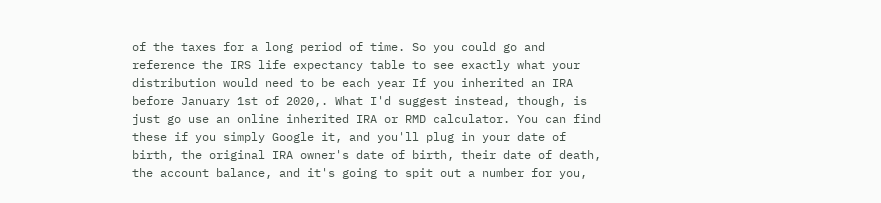of the taxes for a long period of time. So you could go and reference the IRS life expectancy table to see exactly what your distribution would need to be each year If you inherited an IRA before January 1st of 2020,. What I'd suggest instead, though, is just go use an online inherited IRA or RMD calculator. You can find these if you simply Google it, and you'll plug in your date of birth, the original IRA owner's date of birth, their date of death, the account balance, and it's going to spit out a number for you,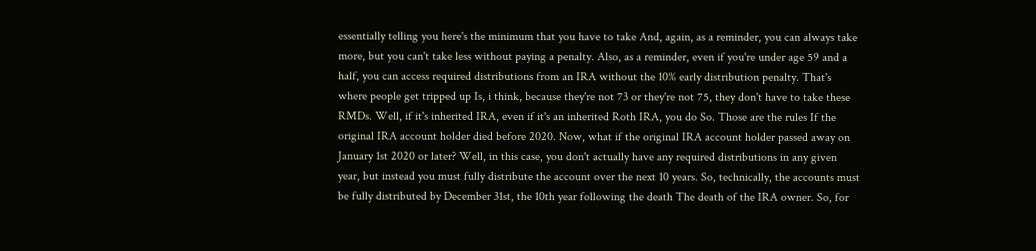essentially telling you here's the minimum that you have to take And, again, as a reminder, you can always take more, but you can't take less without paying a penalty. Also, as a reminder, even if you're under age 59 and a half, you can access required distributions from an IRA without the 10% early distribution penalty. That's where people get tripped up Is, i think, because they're not 73 or they're not 75, they don't have to take these RMDs. Well, if it's inherited IRA, even if it's an inherited Roth IRA, you do So. Those are the rules If the original IRA account holder died before 2020. Now, what if the original IRA account holder passed away on January 1st 2020 or later? Well, in this case, you don't actually have any required distributions in any given year, but instead you must fully distribute the account over the next 10 years. So, technically, the accounts must be fully distributed by December 31st, the 10th year following the death The death of the IRA owner. So, for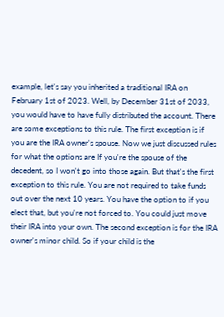example, let's say you inherited a traditional IRA on February 1st of 2023. Well, by December 31st of 2033, you would have to have fully distributed the account. There are some exceptions to this rule. The first exception is if you are the IRA owner's spouse. Now we just discussed rules for what the options are If you're the spouse of the decedent, so I won't go into those again. But that's the first exception to this rule. You are not required to take funds out over the next 10 years. You have the option to if you elect that, but you're not forced to. You could just move their IRA into your own. The second exception is for the IRA owner's minor child. So if your child is the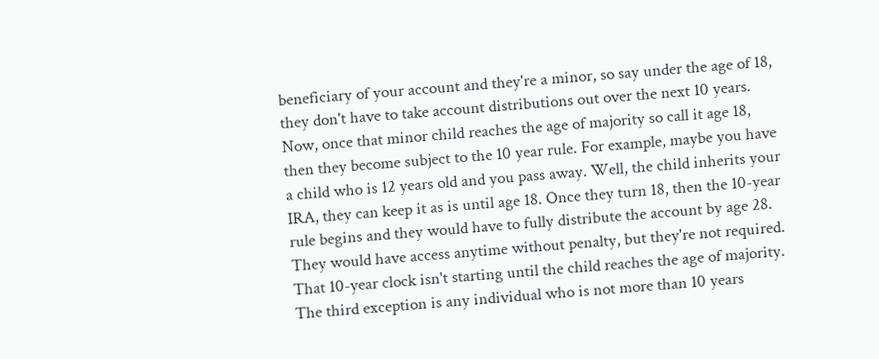beneficiary of your account and they're a minor, so say under the age of 18, they don't have to take account distributions out over the next 10 years. Now, once that minor child reaches the age of majority so call it age 18, then they become subject to the 10 year rule. For example, maybe you have a child who is 12 years old and you pass away. Well, the child inherits your IRA, they can keep it as is until age 18. Once they turn 18, then the 10-year rule begins and they would have to fully distribute the account by age 28. They would have access anytime without penalty, but they're not required. That 10-year clock isn't starting until the child reaches the age of majority. The third exception is any individual who is not more than 10 years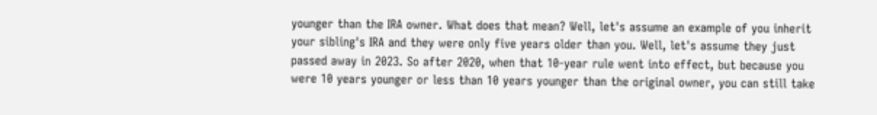younger than the IRA owner. What does that mean? Well, let's assume an example of you inherit your sibling's IRA and they were only five years older than you. Well, let's assume they just passed away in 2023. So after 2020, when that 10-year rule went into effect, but because you were 10 years younger or less than 10 years younger than the original owner, you can still take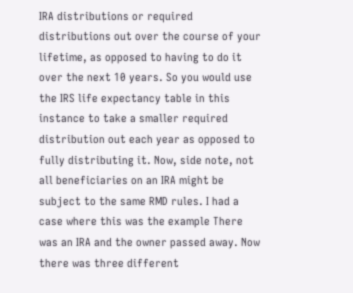IRA distributions or required distributions out over the course of your lifetime, as opposed to having to do it over the next 10 years. So you would use the IRS life expectancy table in this instance to take a smaller required distribution out each year as opposed to fully distributing it. Now, side note, not all beneficiaries on an IRA might be subject to the same RMD rules. I had a case where this was the example There was an IRA and the owner passed away. Now there was three different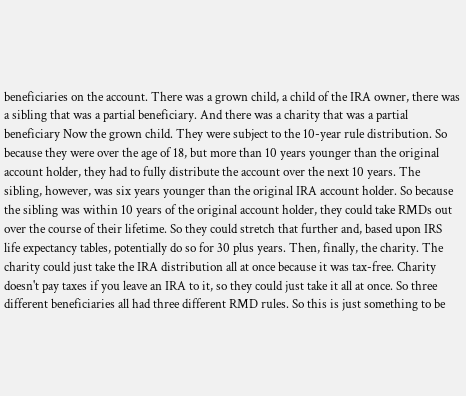beneficiaries on the account. There was a grown child, a child of the IRA owner, there was a sibling that was a partial beneficiary. And there was a charity that was a partial beneficiary Now the grown child. They were subject to the 10-year rule distribution. So because they were over the age of 18, but more than 10 years younger than the original account holder, they had to fully distribute the account over the next 10 years. The sibling, however, was six years younger than the original IRA account holder. So because the sibling was within 10 years of the original account holder, they could take RMDs out over the course of their lifetime. So they could stretch that further and, based upon IRS life expectancy tables, potentially do so for 30 plus years. Then, finally, the charity. The charity could just take the IRA distribution all at once because it was tax-free. Charity doesn't pay taxes if you leave an IRA to it, so they could just take it all at once. So three different beneficiaries all had three different RMD rules. So this is just something to be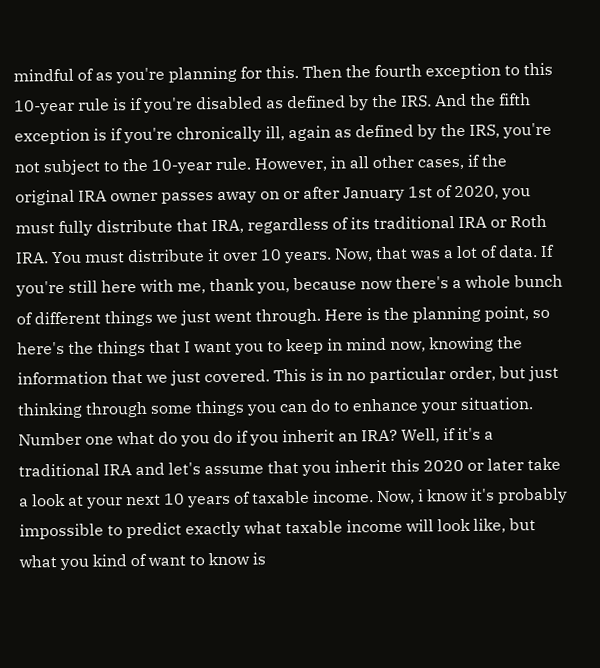mindful of as you're planning for this. Then the fourth exception to this 10-year rule is if you're disabled as defined by the IRS. And the fifth exception is if you're chronically ill, again as defined by the IRS, you're not subject to the 10-year rule. However, in all other cases, if the original IRA owner passes away on or after January 1st of 2020, you must fully distribute that IRA, regardless of its traditional IRA or Roth IRA. You must distribute it over 10 years. Now, that was a lot of data. If you're still here with me, thank you, because now there's a whole bunch of different things we just went through. Here is the planning point, so here's the things that I want you to keep in mind now, knowing the information that we just covered. This is in no particular order, but just thinking through some things you can do to enhance your situation. Number one what do you do if you inherit an IRA? Well, if it's a traditional IRA and let's assume that you inherit this 2020 or later take a look at your next 10 years of taxable income. Now, i know it's probably impossible to predict exactly what taxable income will look like, but what you kind of want to know is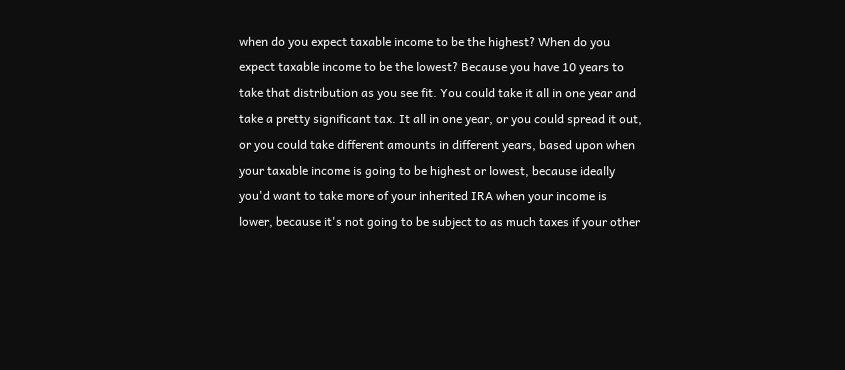when do you expect taxable income to be the highest? When do you expect taxable income to be the lowest? Because you have 10 years to take that distribution as you see fit. You could take it all in one year and take a pretty significant tax. It all in one year, or you could spread it out, or you could take different amounts in different years, based upon when your taxable income is going to be highest or lowest, because ideally you'd want to take more of your inherited IRA when your income is lower, because it's not going to be subject to as much taxes if your other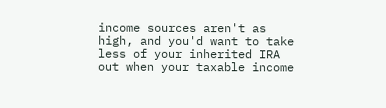income sources aren't as high, and you'd want to take less of your inherited IRA out when your taxable income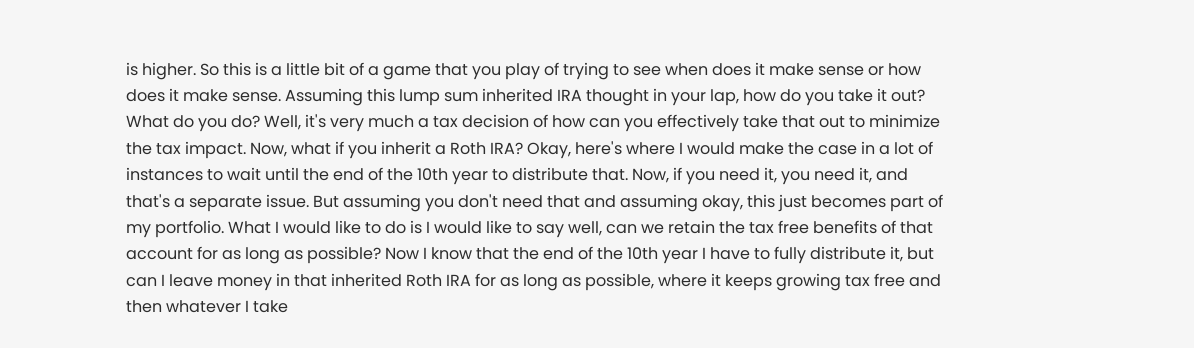is higher. So this is a little bit of a game that you play of trying to see when does it make sense or how does it make sense. Assuming this lump sum inherited IRA thought in your lap, how do you take it out? What do you do? Well, it's very much a tax decision of how can you effectively take that out to minimize the tax impact. Now, what if you inherit a Roth IRA? Okay, here's where I would make the case in a lot of instances to wait until the end of the 10th year to distribute that. Now, if you need it, you need it, and that's a separate issue. But assuming you don't need that and assuming okay, this just becomes part of my portfolio. What I would like to do is I would like to say well, can we retain the tax free benefits of that account for as long as possible? Now I know that the end of the 10th year I have to fully distribute it, but can I leave money in that inherited Roth IRA for as long as possible, where it keeps growing tax free and then whatever I take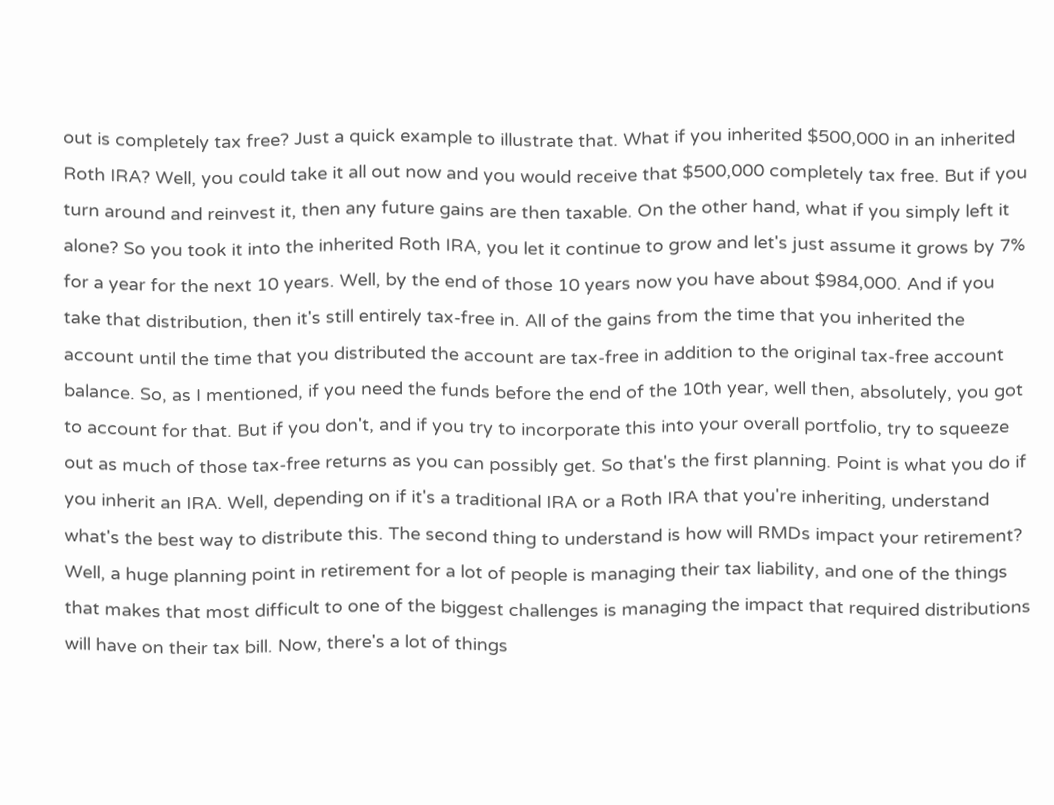out is completely tax free? Just a quick example to illustrate that. What if you inherited $500,000 in an inherited Roth IRA? Well, you could take it all out now and you would receive that $500,000 completely tax free. But if you turn around and reinvest it, then any future gains are then taxable. On the other hand, what if you simply left it alone? So you took it into the inherited Roth IRA, you let it continue to grow and let's just assume it grows by 7% for a year for the next 10 years. Well, by the end of those 10 years now you have about $984,000. And if you take that distribution, then it's still entirely tax-free in. All of the gains from the time that you inherited the account until the time that you distributed the account are tax-free in addition to the original tax-free account balance. So, as I mentioned, if you need the funds before the end of the 10th year, well then, absolutely, you got to account for that. But if you don't, and if you try to incorporate this into your overall portfolio, try to squeeze out as much of those tax-free returns as you can possibly get. So that's the first planning. Point is what you do if you inherit an IRA. Well, depending on if it's a traditional IRA or a Roth IRA that you're inheriting, understand what's the best way to distribute this. The second thing to understand is how will RMDs impact your retirement? Well, a huge planning point in retirement for a lot of people is managing their tax liability, and one of the things that makes that most difficult to one of the biggest challenges is managing the impact that required distributions will have on their tax bill. Now, there's a lot of things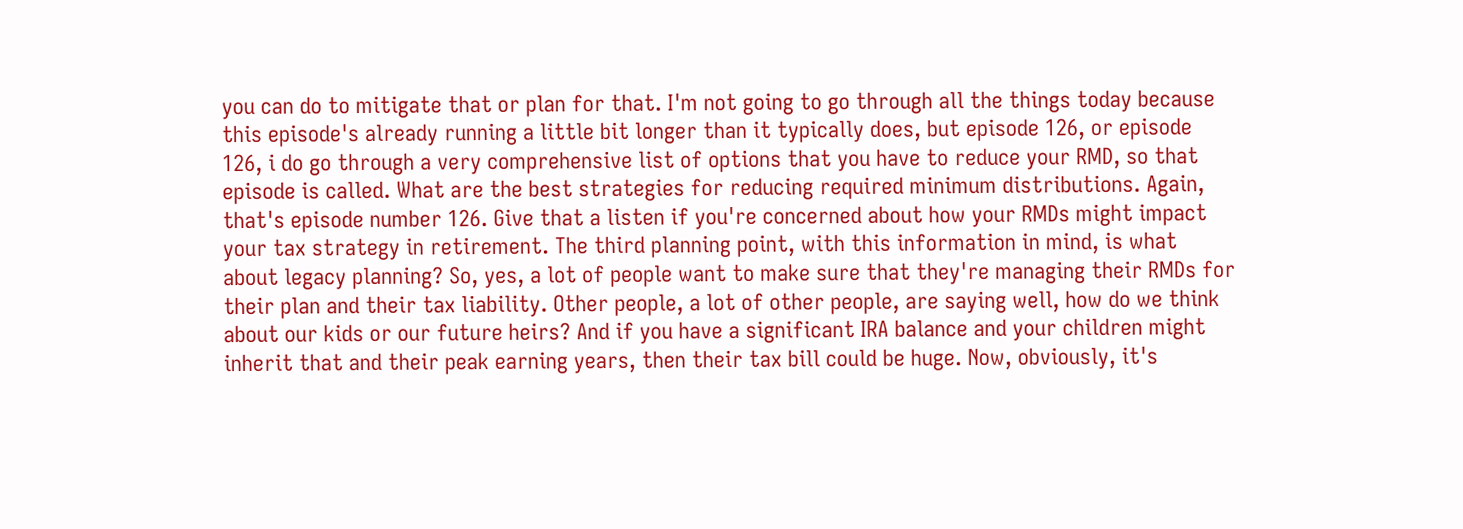you can do to mitigate that or plan for that. I'm not going to go through all the things today because this episode's already running a little bit longer than it typically does, but episode 126, or episode 126, i do go through a very comprehensive list of options that you have to reduce your RMD, so that episode is called. What are the best strategies for reducing required minimum distributions. Again, that's episode number 126. Give that a listen if you're concerned about how your RMDs might impact your tax strategy in retirement. The third planning point, with this information in mind, is what about legacy planning? So, yes, a lot of people want to make sure that they're managing their RMDs for their plan and their tax liability. Other people, a lot of other people, are saying well, how do we think about our kids or our future heirs? And if you have a significant IRA balance and your children might inherit that and their peak earning years, then their tax bill could be huge. Now, obviously, it's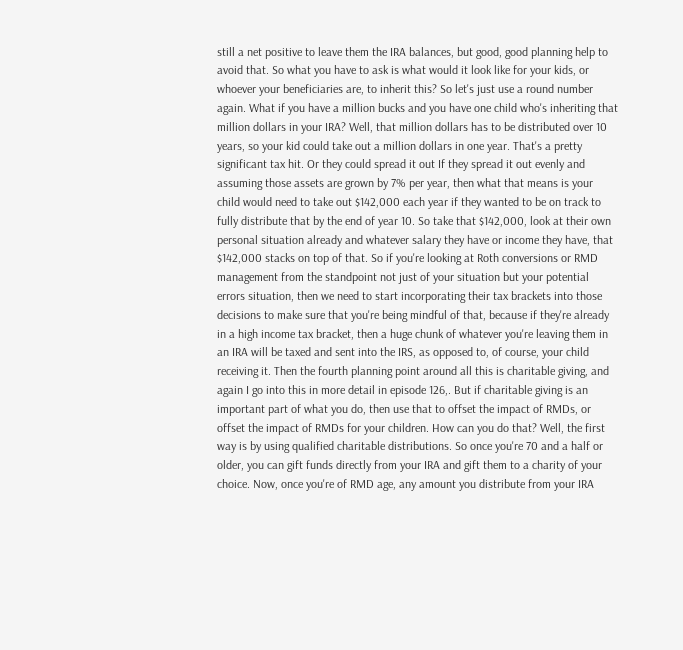still a net positive to leave them the IRA balances, but good, good planning help to avoid that. So what you have to ask is what would it look like for your kids, or whoever your beneficiaries are, to inherit this? So let's just use a round number again. What if you have a million bucks and you have one child who's inheriting that million dollars in your IRA? Well, that million dollars has to be distributed over 10 years, so your kid could take out a million dollars in one year. That's a pretty significant tax hit. Or they could spread it out If they spread it out evenly and assuming those assets are grown by 7% per year, then what that means is your child would need to take out $142,000 each year if they wanted to be on track to fully distribute that by the end of year 10. So take that $142,000, look at their own personal situation already and whatever salary they have or income they have, that $142,000 stacks on top of that. So if you're looking at Roth conversions or RMD management from the standpoint not just of your situation but your potential errors situation, then we need to start incorporating their tax brackets into those decisions to make sure that you're being mindful of that, because if they're already in a high income tax bracket, then a huge chunk of whatever you're leaving them in an IRA will be taxed and sent into the IRS, as opposed to, of course, your child receiving it. Then the fourth planning point around all this is charitable giving, and again I go into this in more detail in episode 126,. But if charitable giving is an important part of what you do, then use that to offset the impact of RMDs, or offset the impact of RMDs for your children. How can you do that? Well, the first way is by using qualified charitable distributions. So once you're 70 and a half or older, you can gift funds directly from your IRA and gift them to a charity of your choice. Now, once you're of RMD age, any amount you distribute from your IRA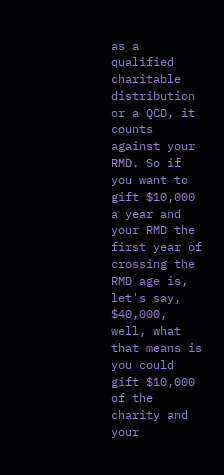as a qualified charitable distribution or a QCD, it counts against your RMD. So if you want to gift $10,000 a year and your RMD the first year of crossing the RMD age is, let's say, $40,000, well, what that means is you could gift $10,000 of the charity and your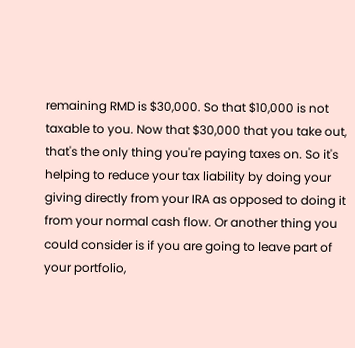remaining RMD is $30,000. So that $10,000 is not taxable to you. Now that $30,000 that you take out, that's the only thing you're paying taxes on. So it's helping to reduce your tax liability by doing your giving directly from your IRA as opposed to doing it from your normal cash flow. Or another thing you could consider is if you are going to leave part of your portfolio,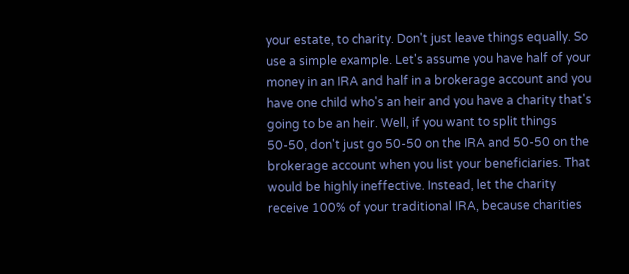your estate, to charity. Don't just leave things equally. So use a simple example. Let's assume you have half of your money in an IRA and half in a brokerage account and you have one child who's an heir and you have a charity that's going to be an heir. Well, if you want to split things 50-50, don't just go 50-50 on the IRA and 50-50 on the brokerage account when you list your beneficiaries. That would be highly ineffective. Instead, let the charity receive 100% of your traditional IRA, because charities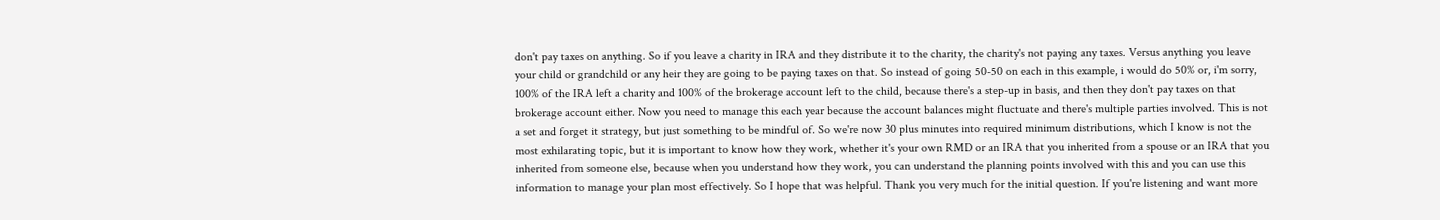don't pay taxes on anything. So if you leave a charity in IRA and they distribute it to the charity, the charity's not paying any taxes. Versus anything you leave your child or grandchild or any heir they are going to be paying taxes on that. So instead of going 50-50 on each in this example, i would do 50% or, i'm sorry, 100% of the IRA left a charity and 100% of the brokerage account left to the child, because there's a step-up in basis, and then they don't pay taxes on that brokerage account either. Now you need to manage this each year because the account balances might fluctuate and there's multiple parties involved. This is not a set and forget it strategy, but just something to be mindful of. So we're now 30 plus minutes into required minimum distributions, which I know is not the most exhilarating topic, but it is important to know how they work, whether it's your own RMD or an IRA that you inherited from a spouse or an IRA that you inherited from someone else, because when you understand how they work, you can understand the planning points involved with this and you can use this information to manage your plan most effectively. So I hope that was helpful. Thank you very much for the initial question. If you're listening and want more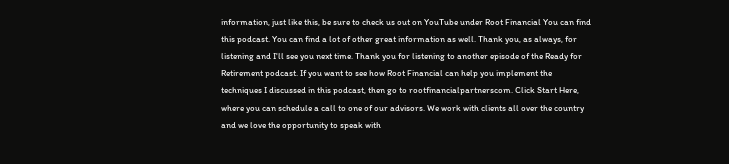information, just like this, be sure to check us out on YouTube under Root Financial You can find this podcast. You can find a lot of other great information as well. Thank you, as always, for listening and I'll see you next time. Thank you for listening to another episode of the Ready for Retirement podcast. If you want to see how Root Financial can help you implement the techniques I discussed in this podcast, then go to rootfinancialpartnerscom. Click Start Here, where you can schedule a call to one of our advisors. We work with clients all over the country and we love the opportunity to speak with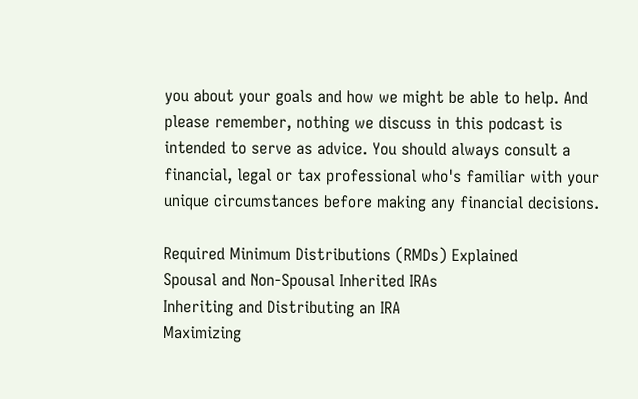you about your goals and how we might be able to help. And please remember, nothing we discuss in this podcast is intended to serve as advice. You should always consult a financial, legal or tax professional who's familiar with your unique circumstances before making any financial decisions.

Required Minimum Distributions (RMDs) Explained
Spousal and Non-Spousal Inherited IRAs
Inheriting and Distributing an IRA
Maximizing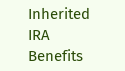Inherited IRA Benefits